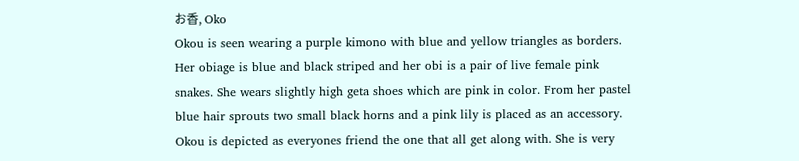お香, Oko
Okou is seen wearing a purple kimono with blue and yellow triangles as borders. Her obiage is blue and black striped and her obi is a pair of live female pink snakes. She wears slightly high geta shoes which are pink in color. From her pastel blue hair sprouts two small black horns and a pink lily is placed as an accessory. Okou is depicted as everyones friend the one that all get along with. She is very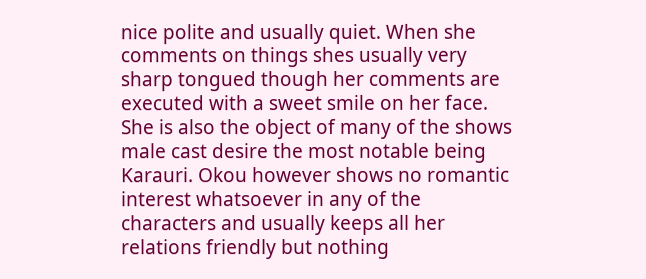nice polite and usually quiet. When she comments on things shes usually very sharp tongued though her comments are executed with a sweet smile on her face. She is also the object of many of the shows male cast desire the most notable being Karauri. Okou however shows no romantic interest whatsoever in any of the characters and usually keeps all her relations friendly but nothing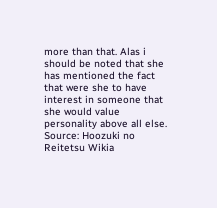more than that. Alas i should be noted that she has mentioned the fact that were she to have interest in someone that she would value personality above all else. Source: Hoozuki no Reitetsu Wikia